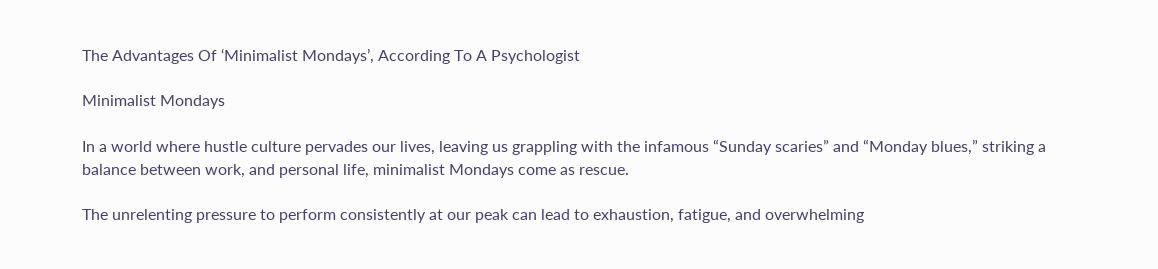The Advantages Of ‘Minimalist Mondays’, According To A Psychologist

Minimalist Mondays

In a world where hustle culture pervades our lives, leaving us grappling with the infamous “Sunday scaries” and “Monday blues,” striking a balance between work, and personal life, minimalist Mondays come as rescue.

The unrelenting pressure to perform consistently at our peak can lead to exhaustion, fatigue, and overwhelming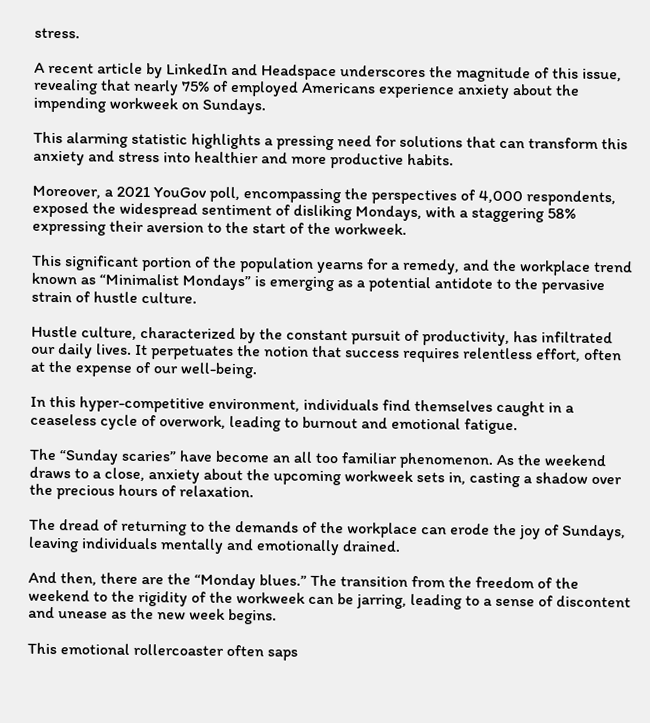stress.

A recent article by LinkedIn and Headspace underscores the magnitude of this issue, revealing that nearly 75% of employed Americans experience anxiety about the impending workweek on Sundays.

This alarming statistic highlights a pressing need for solutions that can transform this anxiety and stress into healthier and more productive habits.

Moreover, a 2021 YouGov poll, encompassing the perspectives of 4,000 respondents, exposed the widespread sentiment of disliking Mondays, with a staggering 58% expressing their aversion to the start of the workweek.

This significant portion of the population yearns for a remedy, and the workplace trend known as “Minimalist Mondays” is emerging as a potential antidote to the pervasive strain of hustle culture.

Hustle culture, characterized by the constant pursuit of productivity, has infiltrated our daily lives. It perpetuates the notion that success requires relentless effort, often at the expense of our well-being.

In this hyper-competitive environment, individuals find themselves caught in a ceaseless cycle of overwork, leading to burnout and emotional fatigue.

The “Sunday scaries” have become an all too familiar phenomenon. As the weekend draws to a close, anxiety about the upcoming workweek sets in, casting a shadow over the precious hours of relaxation.

The dread of returning to the demands of the workplace can erode the joy of Sundays, leaving individuals mentally and emotionally drained.

And then, there are the “Monday blues.” The transition from the freedom of the weekend to the rigidity of the workweek can be jarring, leading to a sense of discontent and unease as the new week begins.

This emotional rollercoaster often saps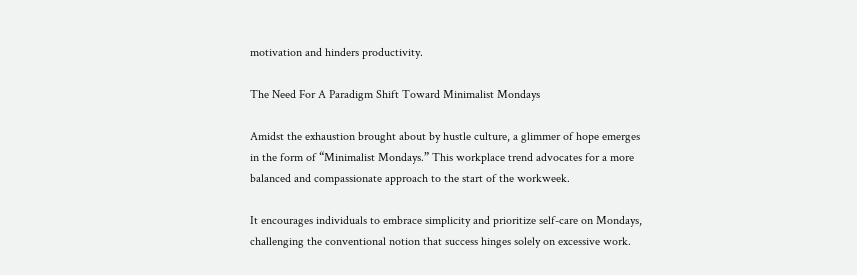motivation and hinders productivity.

The Need For A Paradigm Shift Toward Minimalist Mondays

Amidst the exhaustion brought about by hustle culture, a glimmer of hope emerges in the form of “Minimalist Mondays.” This workplace trend advocates for a more balanced and compassionate approach to the start of the workweek.

It encourages individuals to embrace simplicity and prioritize self-care on Mondays, challenging the conventional notion that success hinges solely on excessive work.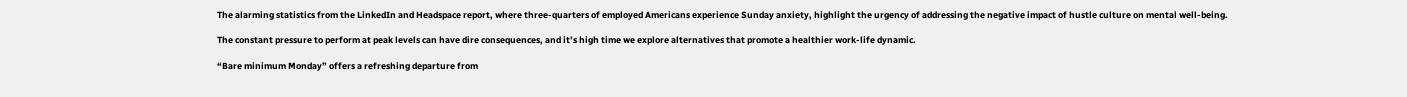The alarming statistics from the LinkedIn and Headspace report, where three-quarters of employed Americans experience Sunday anxiety, highlight the urgency of addressing the negative impact of hustle culture on mental well-being.

The constant pressure to perform at peak levels can have dire consequences, and it’s high time we explore alternatives that promote a healthier work-life dynamic.

“Bare minimum Monday” offers a refreshing departure from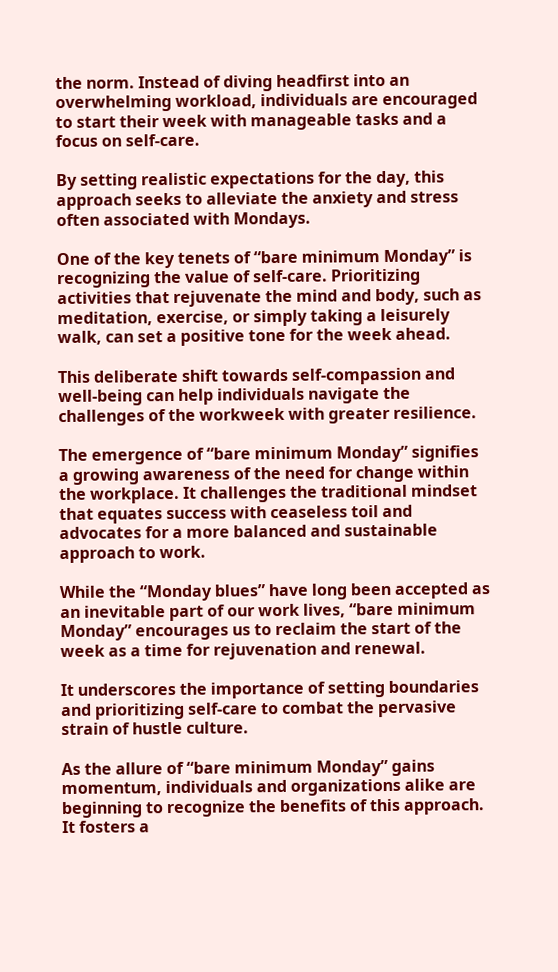the norm. Instead of diving headfirst into an overwhelming workload, individuals are encouraged to start their week with manageable tasks and a focus on self-care.

By setting realistic expectations for the day, this approach seeks to alleviate the anxiety and stress often associated with Mondays.

One of the key tenets of “bare minimum Monday” is recognizing the value of self-care. Prioritizing activities that rejuvenate the mind and body, such as meditation, exercise, or simply taking a leisurely walk, can set a positive tone for the week ahead.

This deliberate shift towards self-compassion and well-being can help individuals navigate the challenges of the workweek with greater resilience.

The emergence of “bare minimum Monday” signifies a growing awareness of the need for change within the workplace. It challenges the traditional mindset that equates success with ceaseless toil and advocates for a more balanced and sustainable approach to work.

While the “Monday blues” have long been accepted as an inevitable part of our work lives, “bare minimum Monday” encourages us to reclaim the start of the week as a time for rejuvenation and renewal.

It underscores the importance of setting boundaries and prioritizing self-care to combat the pervasive strain of hustle culture.

As the allure of “bare minimum Monday” gains momentum, individuals and organizations alike are beginning to recognize the benefits of this approach. It fosters a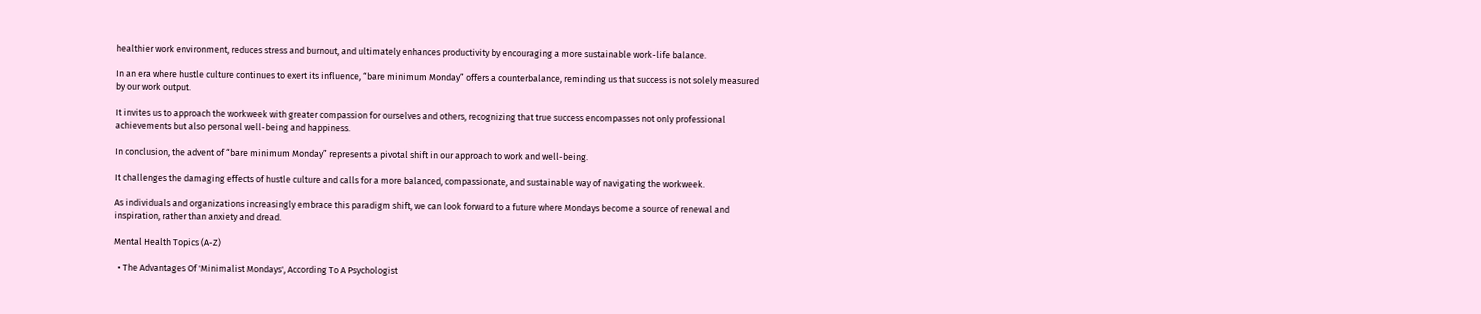healthier work environment, reduces stress and burnout, and ultimately enhances productivity by encouraging a more sustainable work-life balance.

In an era where hustle culture continues to exert its influence, “bare minimum Monday” offers a counterbalance, reminding us that success is not solely measured by our work output.

It invites us to approach the workweek with greater compassion for ourselves and others, recognizing that true success encompasses not only professional achievements but also personal well-being and happiness.

In conclusion, the advent of “bare minimum Monday” represents a pivotal shift in our approach to work and well-being.

It challenges the damaging effects of hustle culture and calls for a more balanced, compassionate, and sustainable way of navigating the workweek.

As individuals and organizations increasingly embrace this paradigm shift, we can look forward to a future where Mondays become a source of renewal and inspiration, rather than anxiety and dread.

Mental Health Topics (A-Z)

  • The Advantages Of 'Minimalist Mondays', According To A Psychologist